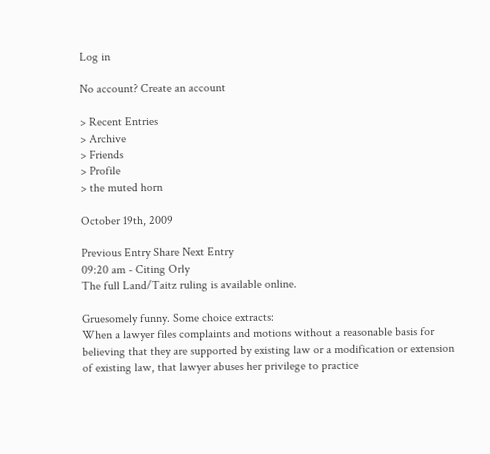Log in

No account? Create an account

> Recent Entries
> Archive
> Friends
> Profile
> the muted horn

October 19th, 2009

Previous Entry Share Next Entry
09:20 am - Citing Orly
The full Land/Taitz ruling is available online.

Gruesomely funny. Some choice extracts:
When a lawyer files complaints and motions without a reasonable basis for believing that they are supported by existing law or a modification or extension of existing law, that lawyer abuses her privilege to practice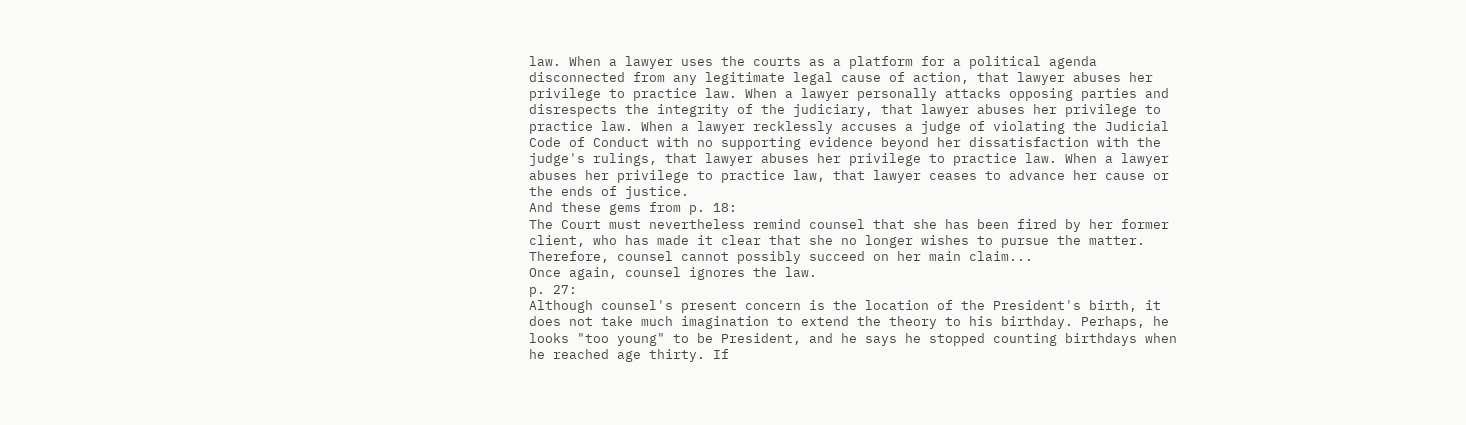law. When a lawyer uses the courts as a platform for a political agenda disconnected from any legitimate legal cause of action, that lawyer abuses her privilege to practice law. When a lawyer personally attacks opposing parties and disrespects the integrity of the judiciary, that lawyer abuses her privilege to practice law. When a lawyer recklessly accuses a judge of violating the Judicial Code of Conduct with no supporting evidence beyond her dissatisfaction with the judge's rulings, that lawyer abuses her privilege to practice law. When a lawyer abuses her privilege to practice law, that lawyer ceases to advance her cause or the ends of justice.
And these gems from p. 18:
The Court must nevertheless remind counsel that she has been fired by her former client, who has made it clear that she no longer wishes to pursue the matter. Therefore, counsel cannot possibly succeed on her main claim...
Once again, counsel ignores the law.
p. 27:
Although counsel's present concern is the location of the President's birth, it does not take much imagination to extend the theory to his birthday. Perhaps, he looks "too young" to be President, and he says he stopped counting birthdays when he reached age thirty. If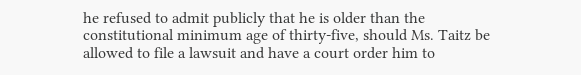he refused to admit publicly that he is older than the constitutional minimum age of thirty-five, should Ms. Taitz be allowed to file a lawsuit and have a court order him to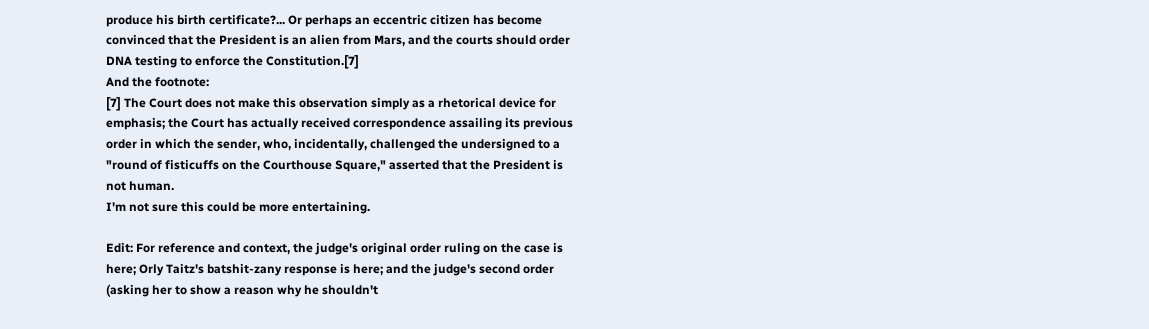produce his birth certificate?... Or perhaps an eccentric citizen has become convinced that the President is an alien from Mars, and the courts should order DNA testing to enforce the Constitution.[7]
And the footnote:
[7] The Court does not make this observation simply as a rhetorical device for emphasis; the Court has actually received correspondence assailing its previous order in which the sender, who, incidentally, challenged the undersigned to a "round of fisticuffs on the Courthouse Square," asserted that the President is not human.
I'm not sure this could be more entertaining.

Edit: For reference and context, the judge's original order ruling on the case is here; Orly Taitz's batshit-zany response is here; and the judge's second order (asking her to show a reason why he shouldn't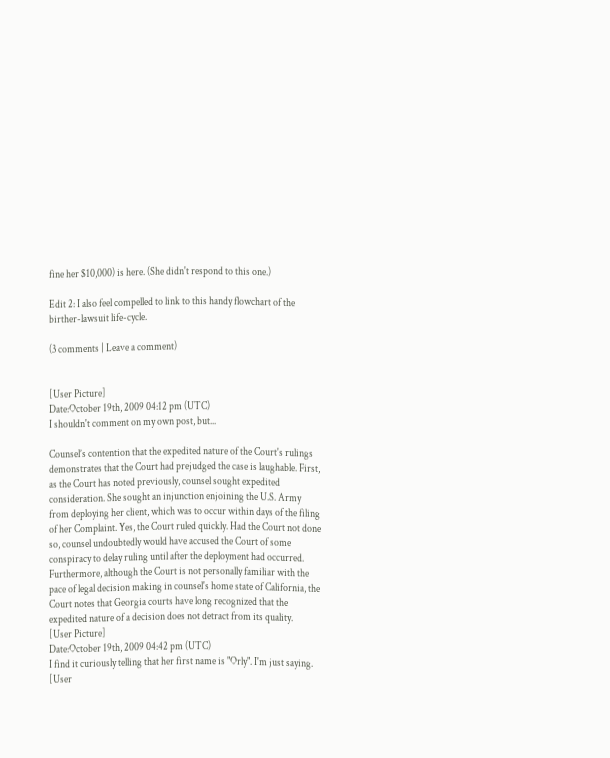fine her $10,000) is here. (She didn't respond to this one.)

Edit 2: I also feel compelled to link to this handy flowchart of the birther-lawsuit life-cycle.

(3 comments | Leave a comment)


[User Picture]
Date:October 19th, 2009 04:12 pm (UTC)
I shouldn't comment on my own post, but...

Counsel’s contention that the expedited nature of the Court's rulings demonstrates that the Court had prejudged the case is laughable. First, as the Court has noted previously, counsel sought expedited consideration. She sought an injunction enjoining the U.S. Army from deploying her client, which was to occur within days of the filing of her Complaint. Yes, the Court ruled quickly. Had the Court not done so, counsel undoubtedly would have accused the Court of some conspiracy to delay ruling until after the deployment had occurred. Furthermore, although the Court is not personally familiar with the pace of legal decision making in counsel's home state of California, the Court notes that Georgia courts have long recognized that the expedited nature of a decision does not detract from its quality.
[User Picture]
Date:October 19th, 2009 04:42 pm (UTC)
I find it curiously telling that her first name is "Orly". I'm just saying.
[User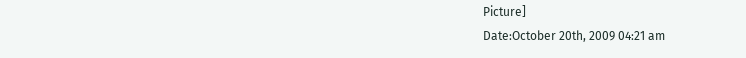Picture]
Date:October 20th, 2009 04:21 am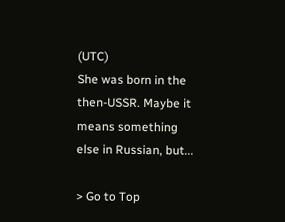(UTC)
She was born in the then-USSR. Maybe it means something else in Russian, but...

> Go to Top